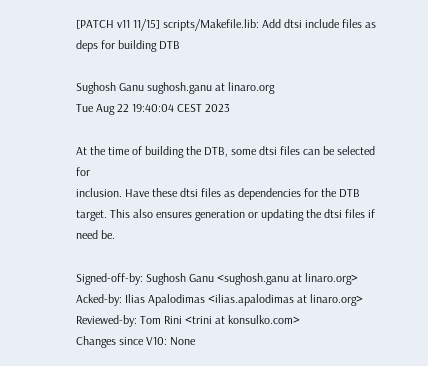[PATCH v11 11/15] scripts/Makefile.lib: Add dtsi include files as deps for building DTB

Sughosh Ganu sughosh.ganu at linaro.org
Tue Aug 22 19:40:04 CEST 2023

At the time of building the DTB, some dtsi files can be selected for
inclusion. Have these dtsi files as dependencies for the DTB
target. This also ensures generation or updating the dtsi files if
need be.

Signed-off-by: Sughosh Ganu <sughosh.ganu at linaro.org>
Acked-by: Ilias Apalodimas <ilias.apalodimas at linaro.org>
Reviewed-by: Tom Rini <trini at konsulko.com>
Changes since V10: None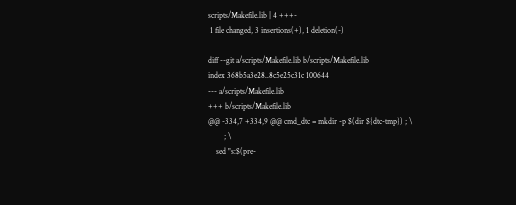scripts/Makefile.lib | 4 +++-
 1 file changed, 3 insertions(+), 1 deletion(-)

diff --git a/scripts/Makefile.lib b/scripts/Makefile.lib
index 368b5a3e28..8c5e25c31c 100644
--- a/scripts/Makefile.lib
+++ b/scripts/Makefile.lib
@@ -334,7 +334,9 @@ cmd_dtc = mkdir -p $(dir ${dtc-tmp}) ; \
        ; \
    sed "s:$(pre-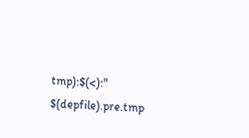tmp):$(<):" $(depfile).pre.tmp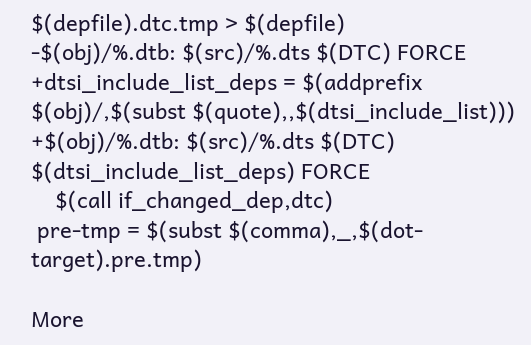$(depfile).dtc.tmp > $(depfile)
-$(obj)/%.dtb: $(src)/%.dts $(DTC) FORCE
+dtsi_include_list_deps = $(addprefix $(obj)/,$(subst $(quote),,$(dtsi_include_list)))
+$(obj)/%.dtb: $(src)/%.dts $(DTC) $(dtsi_include_list_deps) FORCE
    $(call if_changed_dep,dtc)
 pre-tmp = $(subst $(comma),_,$(dot-target).pre.tmp)

More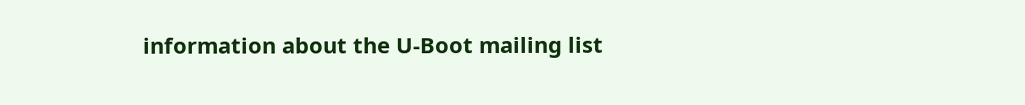information about the U-Boot mailing list